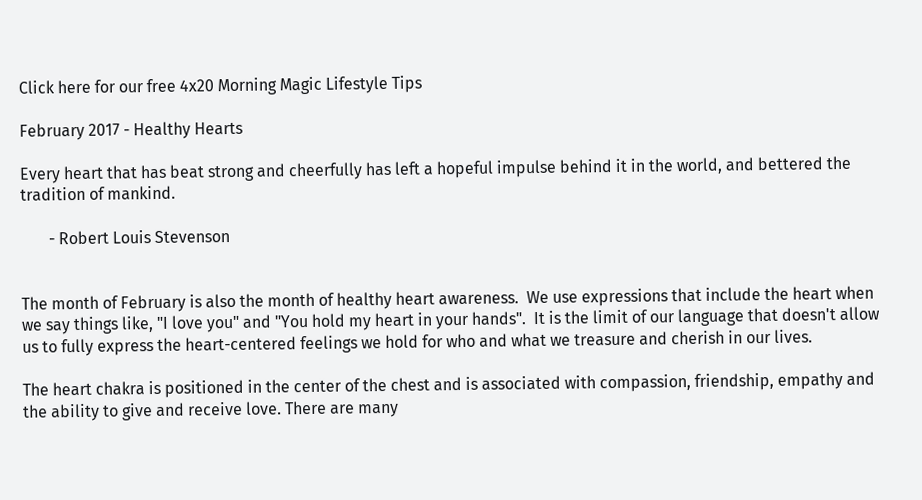Click here for our free 4x20 Morning Magic Lifestyle Tips

February 2017 - Healthy Hearts

Every heart that has beat strong and cheerfully has left a hopeful impulse behind it in the world, and bettered the tradition of mankind.

       - Robert Louis Stevenson


The month of February is also the month of healthy heart awareness.  We use expressions that include the heart when we say things like, "I love you" and "You hold my heart in your hands".  It is the limit of our language that doesn't allow us to fully express the heart-centered feelings we hold for who and what we treasure and cherish in our lives.

The heart chakra is positioned in the center of the chest and is associated with compassion, friendship, empathy and the ability to give and receive love. There are many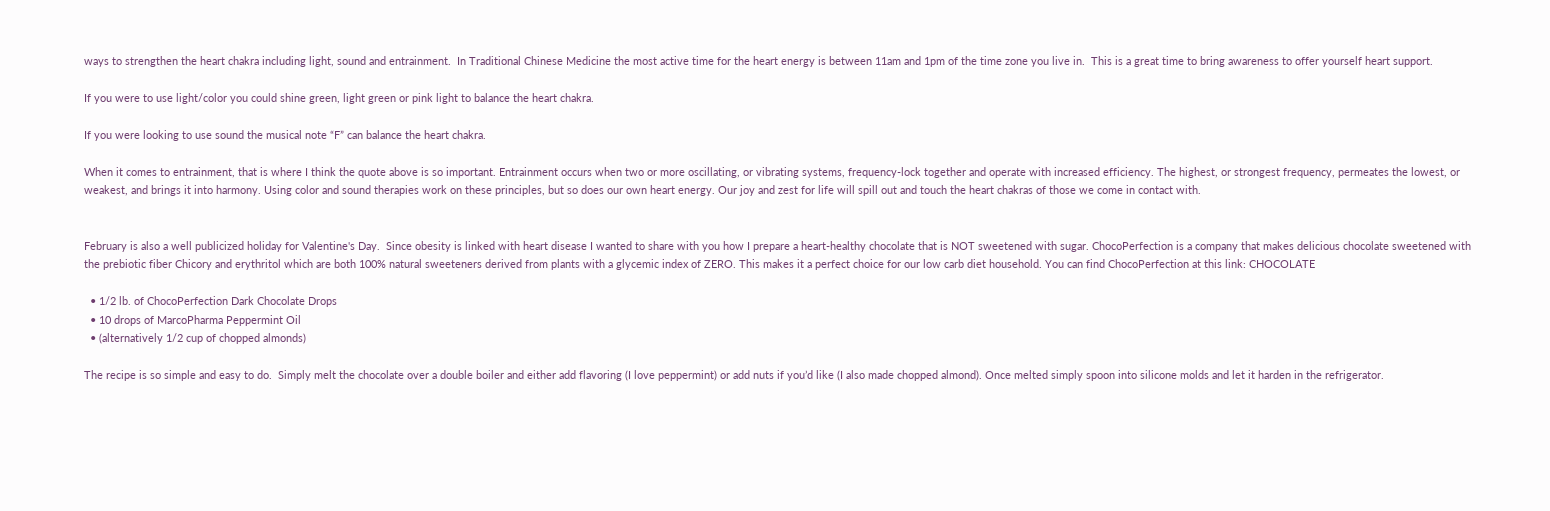ways to strengthen the heart chakra including light, sound and entrainment.  In Traditional Chinese Medicine the most active time for the heart energy is between 11am and 1pm of the time zone you live in.  This is a great time to bring awareness to offer yourself heart support.

If you were to use light/color you could shine green, light green or pink light to balance the heart chakra.

If you were looking to use sound the musical note “F” can balance the heart chakra.

When it comes to entrainment, that is where I think the quote above is so important. Entrainment occurs when two or more oscillating, or vibrating systems, frequency-lock together and operate with increased efficiency. The highest, or strongest frequency, permeates the lowest, or weakest, and brings it into harmony. Using color and sound therapies work on these principles, but so does our own heart energy. Our joy and zest for life will spill out and touch the heart chakras of those we come in contact with.


February is also a well publicized holiday for Valentine's Day.  Since obesity is linked with heart disease I wanted to share with you how I prepare a heart-healthy chocolate that is NOT sweetened with sugar. ChocoPerfection is a company that makes delicious chocolate sweetened with the prebiotic fiber Chicory and erythritol which are both 100% natural sweeteners derived from plants with a glycemic index of ZERO. This makes it a perfect choice for our low carb diet household. You can find ChocoPerfection at this link: CHOCOLATE

  • 1/2 lb. of ChocoPerfection Dark Chocolate Drops
  • 10 drops of MarcoPharma Peppermint Oil
  • (alternatively 1/2 cup of chopped almonds)

The recipe is so simple and easy to do.  Simply melt the chocolate over a double boiler and either add flavoring (I love peppermint) or add nuts if you’d like (I also made chopped almond). Once melted simply spoon into silicone molds and let it harden in the refrigerator.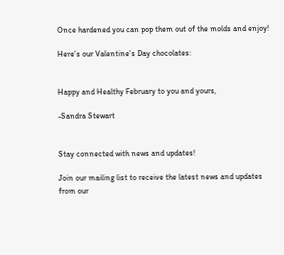Once hardened you can pop them out of the molds and enjoy!

Here’s our Valentine’s Day chocolates:


Happy and Healthy February to you and yours,

-Sandra Stewart


Stay connected with news and updates!

Join our mailing list to receive the latest news and updates from our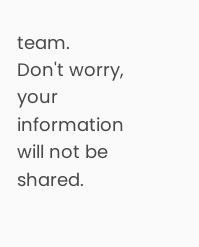team.
Don't worry, your information will not be shared.